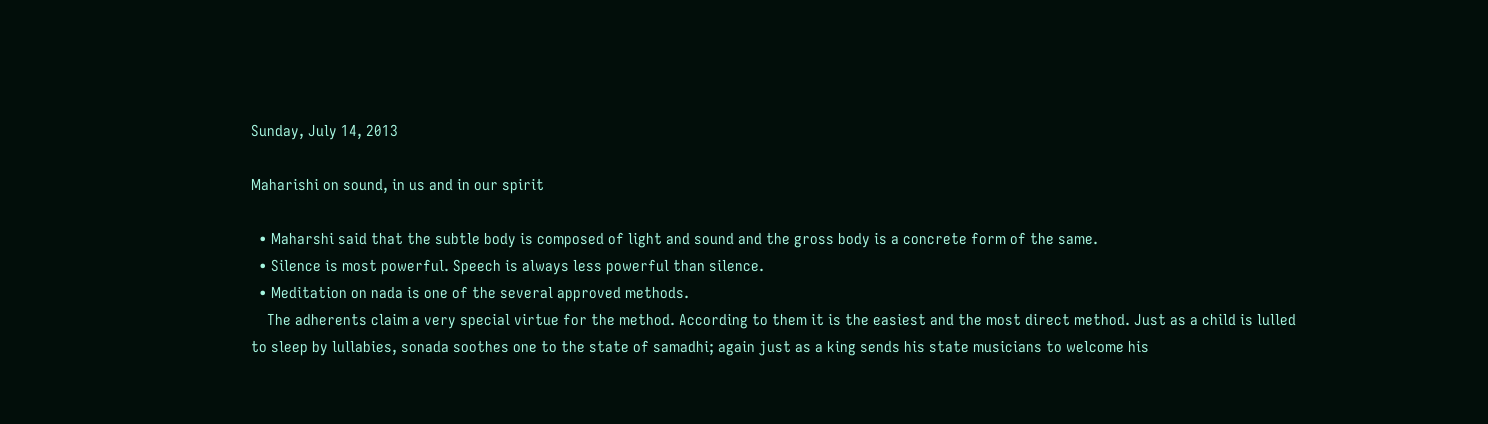Sunday, July 14, 2013

Maharishi on sound, in us and in our spirit

  • Maharshi said that the subtle body is composed of light and sound and the gross body is a concrete form of the same.
  • Silence is most powerful. Speech is always less powerful than silence.
  • Meditation on nada is one of the several approved methods.
    The adherents claim a very special virtue for the method. According to them it is the easiest and the most direct method. Just as a child is lulled to sleep by lullabies, sonada soothes one to the state of samadhi; again just as a king sends his state musicians to welcome his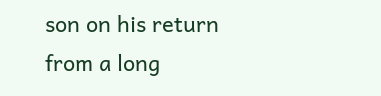son on his return from a long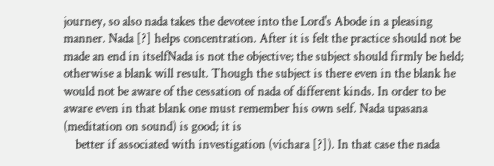journey, so also nada takes the devotee into the Lord's Abode in a pleasing manner. Nada [?] helps concentration. After it is felt the practice should not be made an end in itselfNada is not the objective; the subject should firmly be held; otherwise a blank will result. Though the subject is there even in the blank he would not be aware of the cessation of nada of different kinds. In order to be aware even in that blank one must remember his own self. Nada upasana (meditation on sound) is good; it is
    better if associated with investigation (vichara [?]). In that case the nada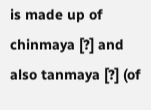is made up of chinmaya [?] and also tanmaya [?] (of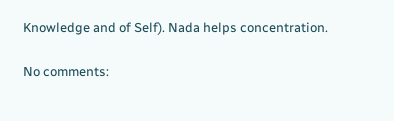Knowledge and of Self). Nada helps concentration.

No comments: